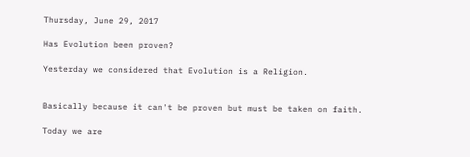Thursday, June 29, 2017

Has Evolution been proven?

Yesterday we considered that Evolution is a Religion.


Basically because it can't be proven but must be taken on faith.

Today we are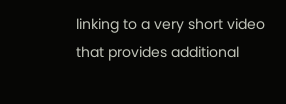linking to a very short video that provides additional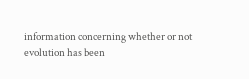information concerning whether or not evolution has been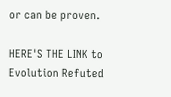or can be proven.

HERE'S THE LINK to Evolution Refuted